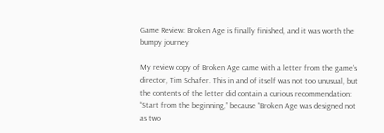Game Review: Broken Age is finally finished, and it was worth the bumpy journey

My review copy of Broken Age came with a letter from the game’s director, Tim Schafer. This in and of itself was not too unusual, but the contents of the letter did contain a curious recommendation: “Start from the beginning,” because “Broken Age was designed not as two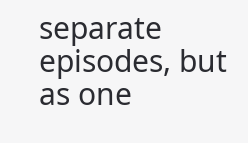separate episodes, but as one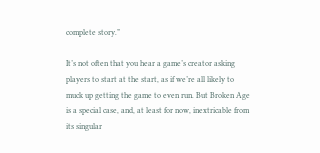complete story.”

It’s not often that you hear a game’s creator asking players to start at the start, as if we’re all likely to muck up getting the game to even run. But Broken Age is a special case, and, at least for now, inextricable from its singular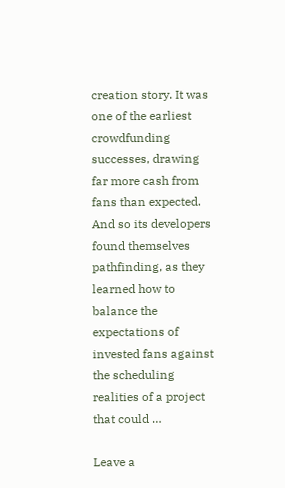creation story. It was one of the earliest crowdfunding successes, drawing far more cash from fans than expected. And so its developers found themselves pathfinding, as they learned how to balance the expectations of invested fans against the scheduling realities of a project that could …

Leave a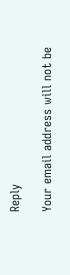Reply

Your email address will not be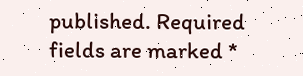published. Required fields are marked *